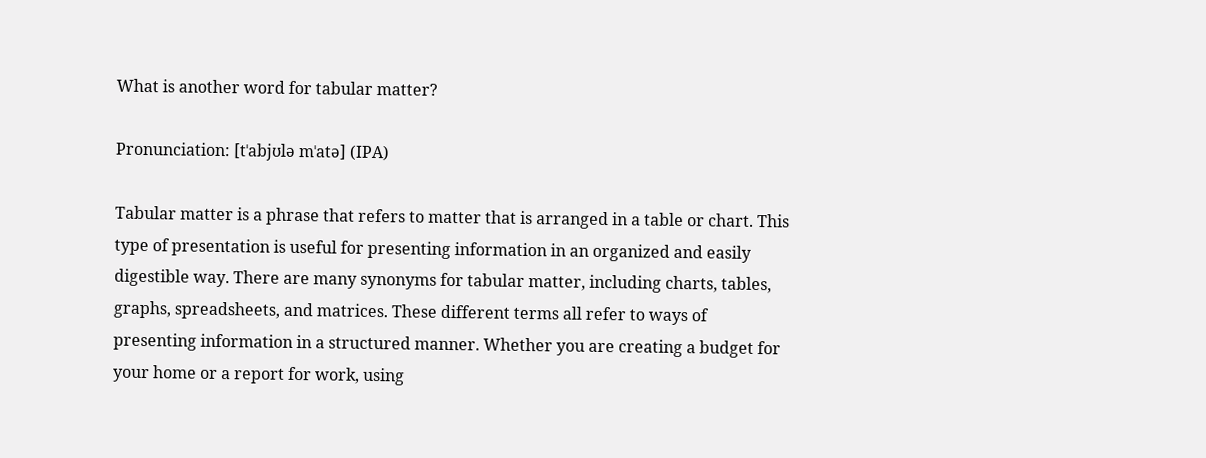What is another word for tabular matter?

Pronunciation: [tˈabjʊlə mˈatə] (IPA)

Tabular matter is a phrase that refers to matter that is arranged in a table or chart. This type of presentation is useful for presenting information in an organized and easily digestible way. There are many synonyms for tabular matter, including charts, tables, graphs, spreadsheets, and matrices. These different terms all refer to ways of presenting information in a structured manner. Whether you are creating a budget for your home or a report for work, using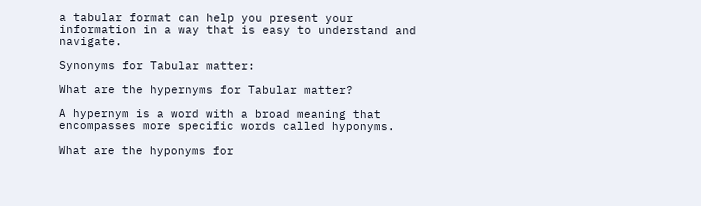a tabular format can help you present your information in a way that is easy to understand and navigate.

Synonyms for Tabular matter:

What are the hypernyms for Tabular matter?

A hypernym is a word with a broad meaning that encompasses more specific words called hyponyms.

What are the hyponyms for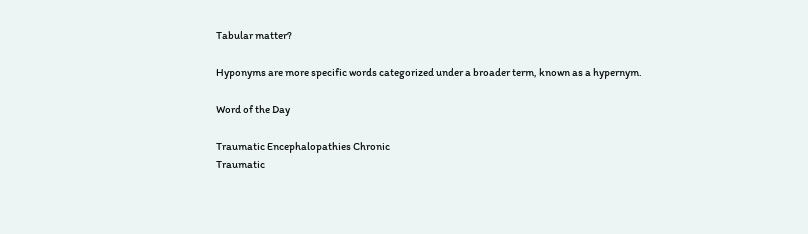Tabular matter?

Hyponyms are more specific words categorized under a broader term, known as a hypernym.

Word of the Day

Traumatic Encephalopathies Chronic
Traumatic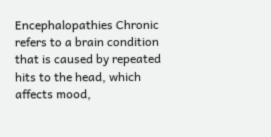Encephalopathies Chronic refers to a brain condition that is caused by repeated hits to the head, which affects mood,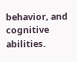behavior, and cognitive abilities.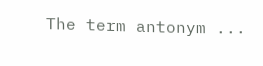The term antonym ...